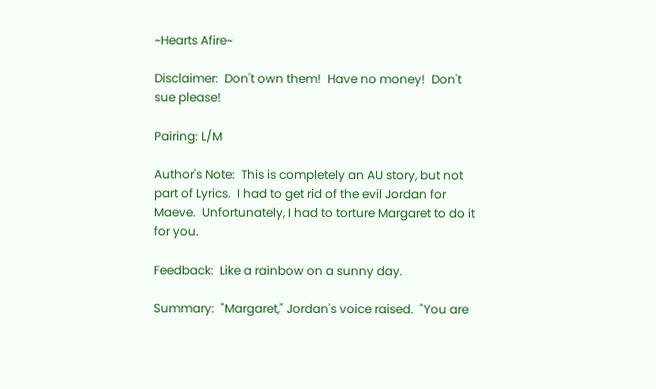~Hearts Afire~

Disclaimer:  Don't own them!  Have no money!  Don't sue please!

Pairing: L/M

Author's Note:  This is completely an AU story, but not part of Lyrics.  I had to get rid of the evil Jordan for Maeve.  Unfortunately, I had to torture Margaret to do it for you.

Feedback:  Like a rainbow on a sunny day.

Summary:  "Margaret," Jordan's voice raised.  "You are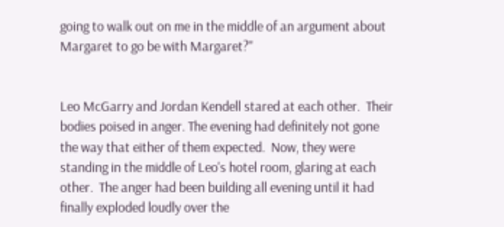going to walk out on me in the middle of an argument about Margaret to go be with Margaret?"


Leo McGarry and Jordan Kendell stared at each other.  Their bodies poised in anger. The evening had definitely not gone the way that either of them expected.  Now, they were standing in the middle of Leo's hotel room, glaring at each other.  The anger had been building all evening until it had finally exploded loudly over the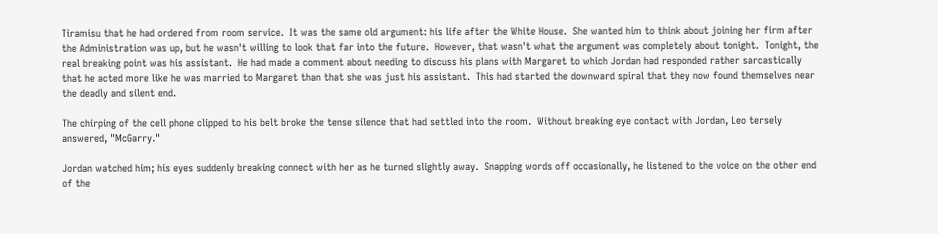Tiramisu that he had ordered from room service.  It was the same old argument: his life after the White House.  She wanted him to think about joining her firm after the Administration was up, but he wasn't willing to look that far into the future.  However, that wasn't what the argument was completely about tonight.  Tonight, the real breaking point was his assistant.  He had made a comment about needing to discuss his plans with Margaret to which Jordan had responded rather sarcastically that he acted more like he was married to Margaret than that she was just his assistant.  This had started the downward spiral that they now found themselves near the deadly and silent end.

The chirping of the cell phone clipped to his belt broke the tense silence that had settled into the room.  Without breaking eye contact with Jordan, Leo tersely answered, "McGarry."

Jordan watched him; his eyes suddenly breaking connect with her as he turned slightly away.  Snapping words off occasionally, he listened to the voice on the other end of the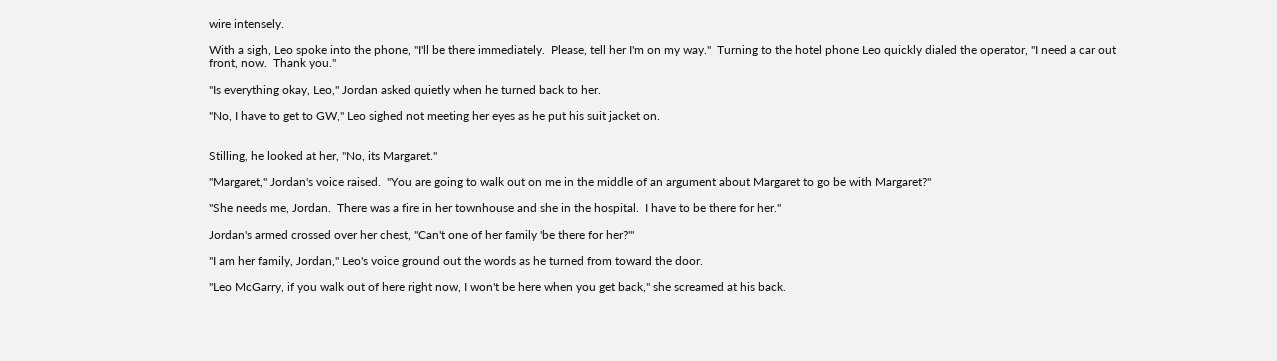wire intensely.

With a sigh, Leo spoke into the phone, "I'll be there immediately.  Please, tell her I'm on my way."  Turning to the hotel phone Leo quickly dialed the operator, "I need a car out front, now.  Thank you."

"Is everything okay, Leo," Jordan asked quietly when he turned back to her.

"No, I have to get to GW," Leo sighed not meeting her eyes as he put his suit jacket on.


Stilling, he looked at her, "No, its Margaret."

"Margaret," Jordan's voice raised.  "You are going to walk out on me in the middle of an argument about Margaret to go be with Margaret?"

"She needs me, Jordan.  There was a fire in her townhouse and she in the hospital.  I have to be there for her."

Jordan's armed crossed over her chest, "Can't one of her family 'be there for her?'"

"I am her family, Jordan," Leo's voice ground out the words as he turned from toward the door.

"Leo McGarry, if you walk out of here right now, I won't be here when you get back," she screamed at his back.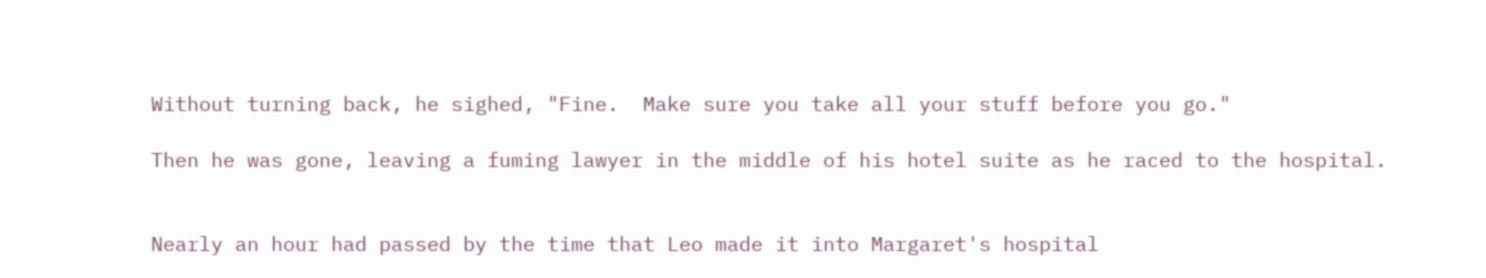Without turning back, he sighed, "Fine.  Make sure you take all your stuff before you go."

Then he was gone, leaving a fuming lawyer in the middle of his hotel suite as he raced to the hospital.


Nearly an hour had passed by the time that Leo made it into Margaret's hospital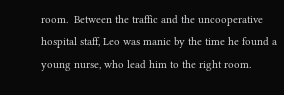room.  Between the traffic and the uncooperative hospital staff, Leo was manic by the time he found a young nurse, who lead him to the right room.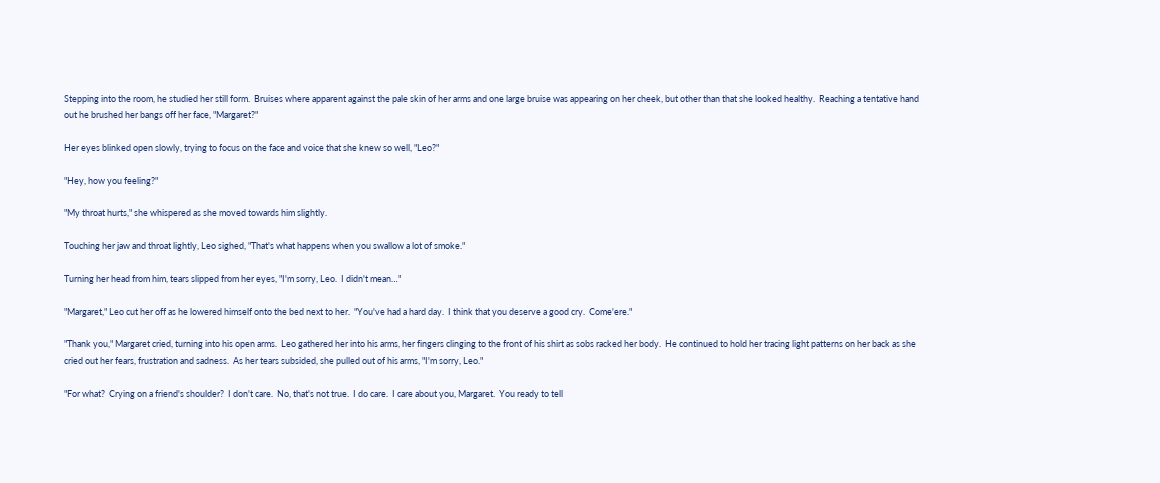Stepping into the room, he studied her still form.  Bruises where apparent against the pale skin of her arms and one large bruise was appearing on her cheek, but other than that she looked healthy.  Reaching a tentative hand out he brushed her bangs off her face, "Margaret?"

Her eyes blinked open slowly, trying to focus on the face and voice that she knew so well, "Leo?"

"Hey, how you feeling?"

"My throat hurts," she whispered as she moved towards him slightly.

Touching her jaw and throat lightly, Leo sighed, "That's what happens when you swallow a lot of smoke."

Turning her head from him, tears slipped from her eyes, "I'm sorry, Leo.  I didn't mean…"

"Margaret," Leo cut her off as he lowered himself onto the bed next to her.  "You've had a hard day.  I think that you deserve a good cry.  Come'ere."

"Thank you," Margaret cried, turning into his open arms.  Leo gathered her into his arms, her fingers clinging to the front of his shirt as sobs racked her body.  He continued to hold her tracing light patterns on her back as she cried out her fears, frustration and sadness.  As her tears subsided, she pulled out of his arms, "I'm sorry, Leo."

"For what?  Crying on a friend's shoulder?  I don't care.  No, that's not true.  I do care.  I care about you, Margaret.  You ready to tell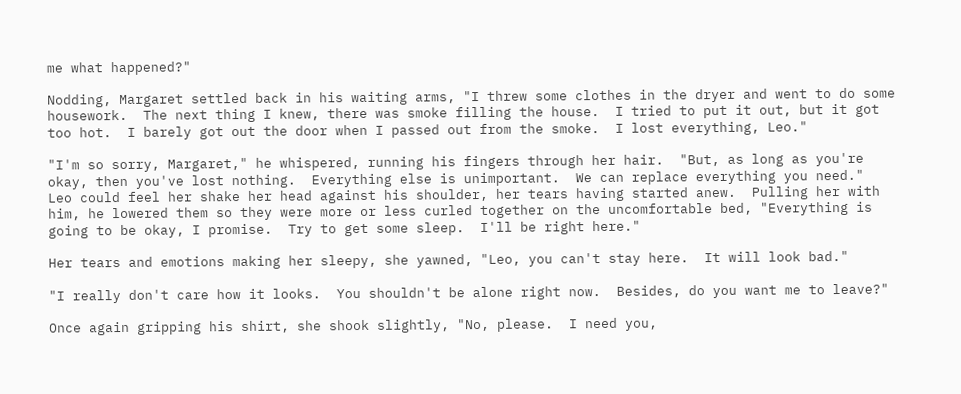me what happened?"

Nodding, Margaret settled back in his waiting arms, "I threw some clothes in the dryer and went to do some housework.  The next thing I knew, there was smoke filling the house.  I tried to put it out, but it got too hot.  I barely got out the door when I passed out from the smoke.  I lost everything, Leo."

"I'm so sorry, Margaret," he whispered, running his fingers through her hair.  "But, as long as you're okay, then you've lost nothing.  Everything else is unimportant.  We can replace everything you need."  Leo could feel her shake her head against his shoulder, her tears having started anew.  Pulling her with him, he lowered them so they were more or less curled together on the uncomfortable bed, "Everything is going to be okay, I promise.  Try to get some sleep.  I'll be right here."

Her tears and emotions making her sleepy, she yawned, "Leo, you can't stay here.  It will look bad."

"I really don't care how it looks.  You shouldn't be alone right now.  Besides, do you want me to leave?"

Once again gripping his shirt, she shook slightly, "No, please.  I need you,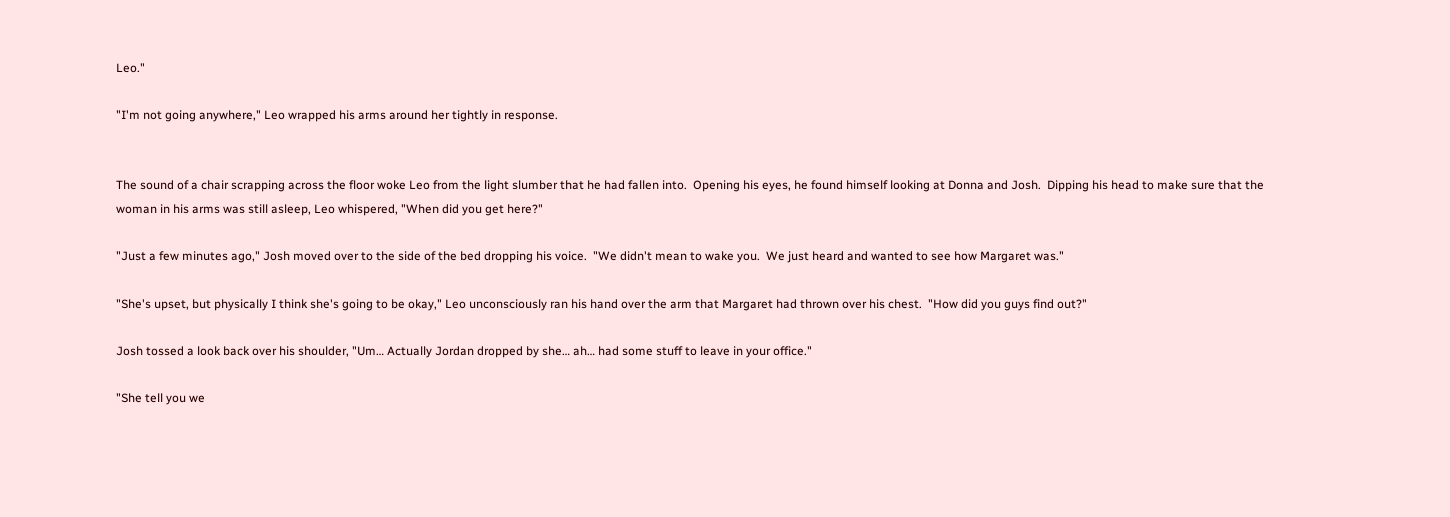Leo."

"I'm not going anywhere," Leo wrapped his arms around her tightly in response.


The sound of a chair scrapping across the floor woke Leo from the light slumber that he had fallen into.  Opening his eyes, he found himself looking at Donna and Josh.  Dipping his head to make sure that the woman in his arms was still asleep, Leo whispered, "When did you get here?"

"Just a few minutes ago," Josh moved over to the side of the bed dropping his voice.  "We didn't mean to wake you.  We just heard and wanted to see how Margaret was."

"She's upset, but physically I think she's going to be okay," Leo unconsciously ran his hand over the arm that Margaret had thrown over his chest.  "How did you guys find out?"

Josh tossed a look back over his shoulder, "Um… Actually Jordan dropped by she… ah… had some stuff to leave in your office."

"She tell you we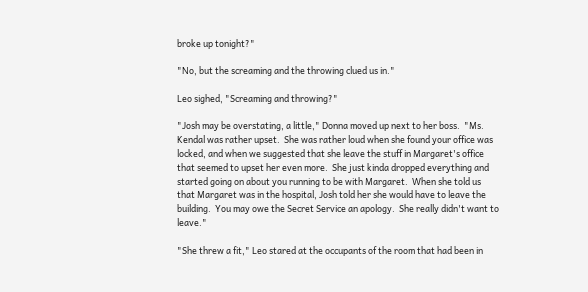broke up tonight?"

"No, but the screaming and the throwing clued us in."

Leo sighed, "Screaming and throwing?"

"Josh may be overstating, a little," Donna moved up next to her boss.  "Ms. Kendal was rather upset.  She was rather loud when she found your office was locked, and when we suggested that she leave the stuff in Margaret's office that seemed to upset her even more.  She just kinda dropped everything and started going on about you running to be with Margaret.  When she told us that Margaret was in the hospital, Josh told her she would have to leave the building.  You may owe the Secret Service an apology.  She really didn't want to leave."

"She threw a fit," Leo stared at the occupants of the room that had been in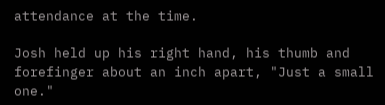attendance at the time.

Josh held up his right hand, his thumb and forefinger about an inch apart, "Just a small one."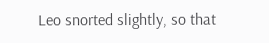Leo snorted slightly, so that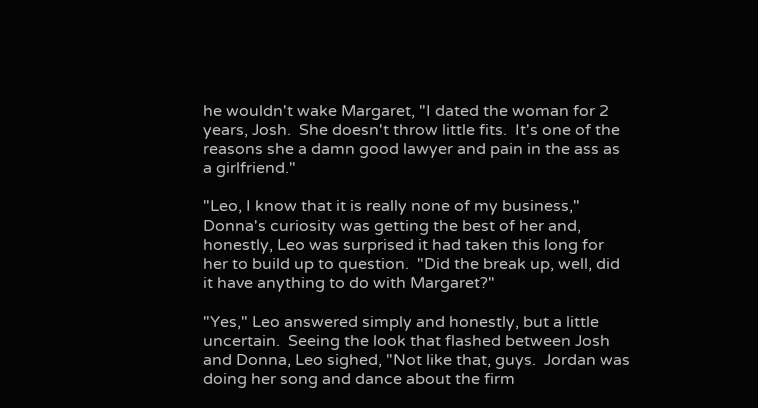he wouldn't wake Margaret, "I dated the woman for 2 years, Josh.  She doesn't throw little fits.  It's one of the reasons she a damn good lawyer and pain in the ass as a girlfriend."

"Leo, I know that it is really none of my business," Donna's curiosity was getting the best of her and, honestly, Leo was surprised it had taken this long for her to build up to question.  "Did the break up, well, did it have anything to do with Margaret?"

"Yes," Leo answered simply and honestly, but a little uncertain.  Seeing the look that flashed between Josh and Donna, Leo sighed, "Not like that, guys.  Jordan was doing her song and dance about the firm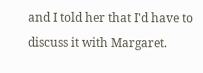and I told her that I'd have to discuss it with Margaret.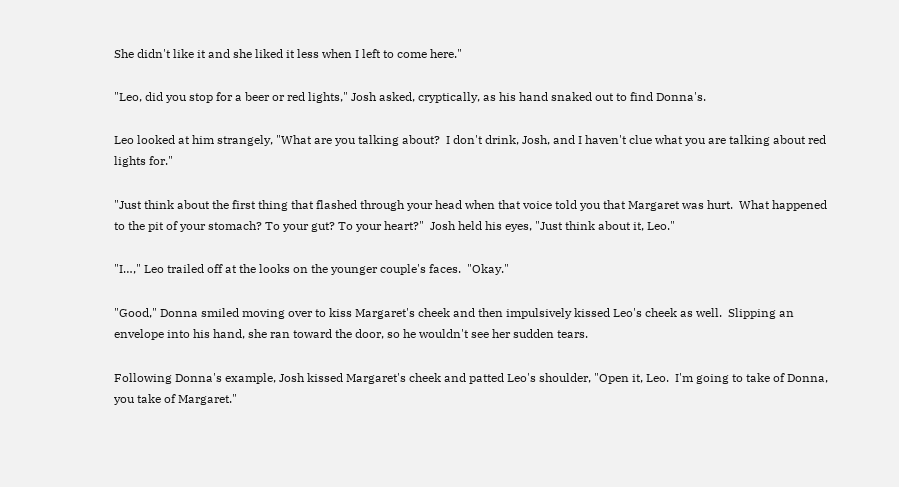She didn't like it and she liked it less when I left to come here."

"Leo, did you stop for a beer or red lights," Josh asked, cryptically, as his hand snaked out to find Donna's.

Leo looked at him strangely, "What are you talking about?  I don't drink, Josh, and I haven't clue what you are talking about red lights for."

"Just think about the first thing that flashed through your head when that voice told you that Margaret was hurt.  What happened to the pit of your stomach? To your gut? To your heart?"  Josh held his eyes, "Just think about it, Leo."

"I…," Leo trailed off at the looks on the younger couple's faces.  "Okay."

"Good," Donna smiled moving over to kiss Margaret's cheek and then impulsively kissed Leo's cheek as well.  Slipping an envelope into his hand, she ran toward the door, so he wouldn't see her sudden tears.

Following Donna's example, Josh kissed Margaret's cheek and patted Leo's shoulder, "Open it, Leo.  I'm going to take of Donna, you take of Margaret."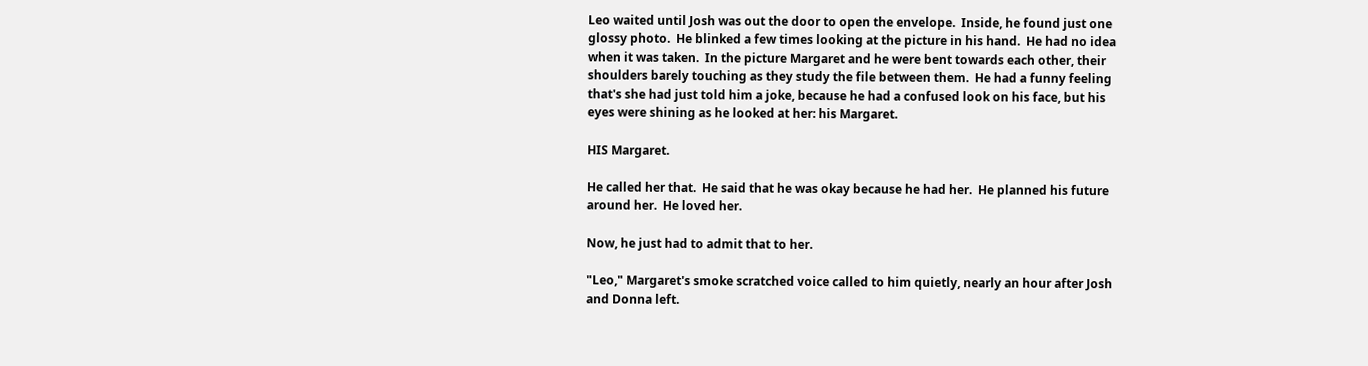Leo waited until Josh was out the door to open the envelope.  Inside, he found just one glossy photo.  He blinked a few times looking at the picture in his hand.  He had no idea when it was taken.  In the picture Margaret and he were bent towards each other, their shoulders barely touching as they study the file between them.  He had a funny feeling that's she had just told him a joke, because he had a confused look on his face, but his eyes were shining as he looked at her: his Margaret.

HIS Margaret.

He called her that.  He said that he was okay because he had her.  He planned his future around her.  He loved her.

Now, he just had to admit that to her.

"Leo," Margaret's smoke scratched voice called to him quietly, nearly an hour after Josh and Donna left.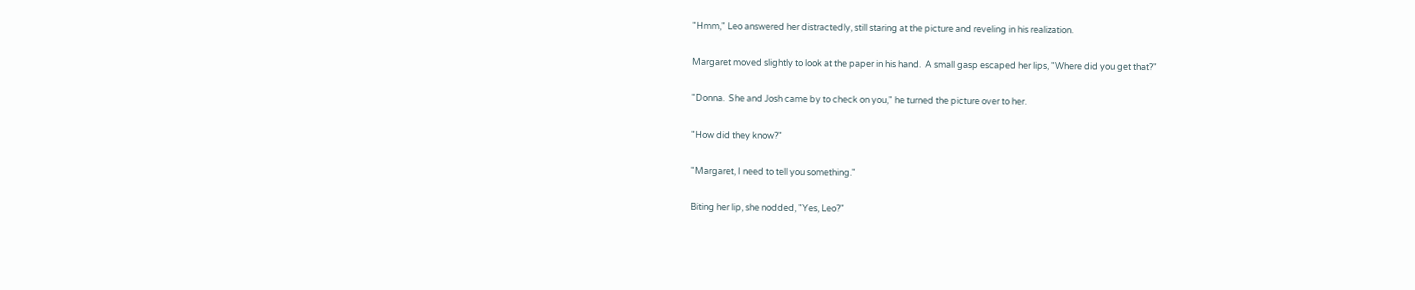"Hmm," Leo answered her distractedly, still staring at the picture and reveling in his realization.

Margaret moved slightly to look at the paper in his hand.  A small gasp escaped her lips, "Where did you get that?"

"Donna.  She and Josh came by to check on you," he turned the picture over to her.

"How did they know?"

"Margaret, I need to tell you something."

Biting her lip, she nodded, "Yes, Leo?"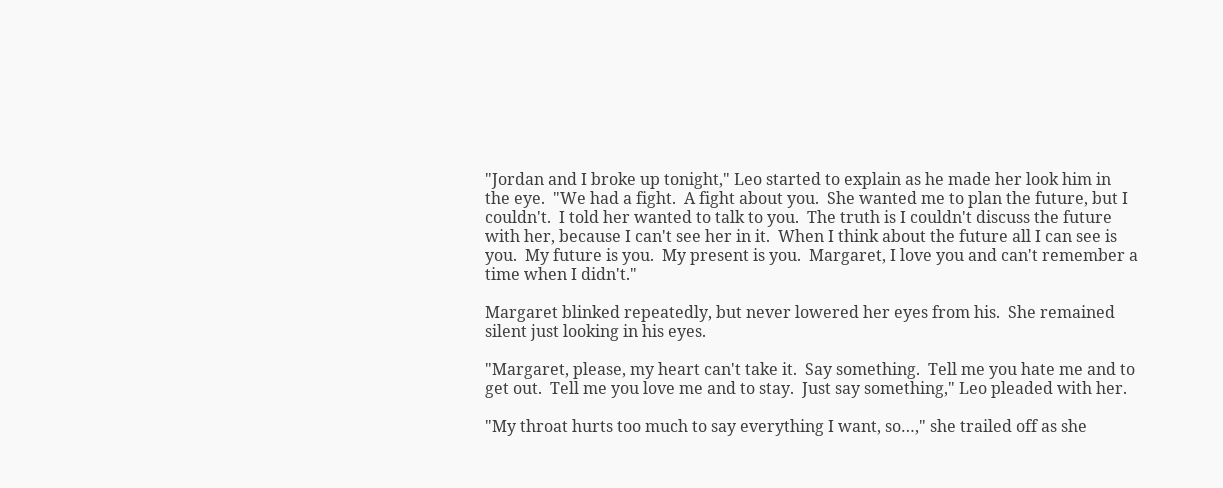"Jordan and I broke up tonight," Leo started to explain as he made her look him in the eye.  "We had a fight.  A fight about you.  She wanted me to plan the future, but I couldn't.  I told her wanted to talk to you.  The truth is I couldn't discuss the future with her, because I can't see her in it.  When I think about the future all I can see is you.  My future is you.  My present is you.  Margaret, I love you and can't remember a time when I didn't."

Margaret blinked repeatedly, but never lowered her eyes from his.  She remained silent just looking in his eyes.

"Margaret, please, my heart can't take it.  Say something.  Tell me you hate me and to get out.  Tell me you love me and to stay.  Just say something," Leo pleaded with her.

"My throat hurts too much to say everything I want, so…," she trailed off as she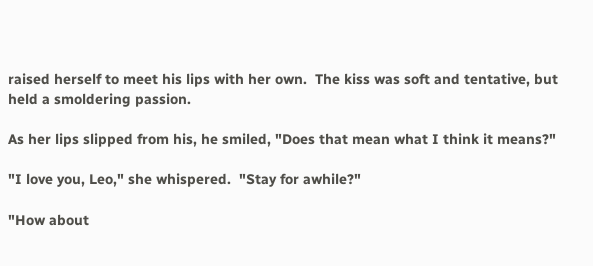raised herself to meet his lips with her own.  The kiss was soft and tentative, but held a smoldering passion.

As her lips slipped from his, he smiled, "Does that mean what I think it means?"

"I love you, Leo," she whispered.  "Stay for awhile?"

"How about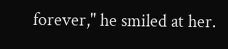forever," he smiled at her.